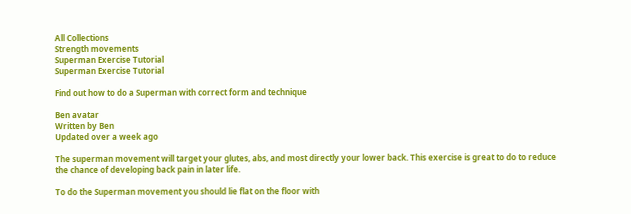All Collections
Strength movements
Superman Exercise Tutorial
Superman Exercise Tutorial

Find out how to do a Superman with correct form and technique

Ben avatar
Written by Ben
Updated over a week ago

The superman movement will target your glutes, abs, and most directly your lower back. This exercise is great to do to reduce the chance of developing back pain in later life.

To do the Superman movement you should lie flat on the floor with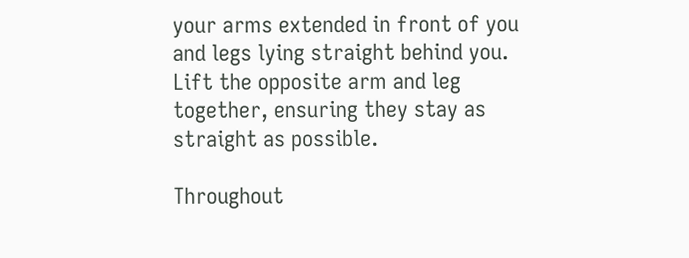your arms extended in front of you and legs lying straight behind you. Lift the opposite arm and leg together, ensuring they stay as straight as possible.

Throughout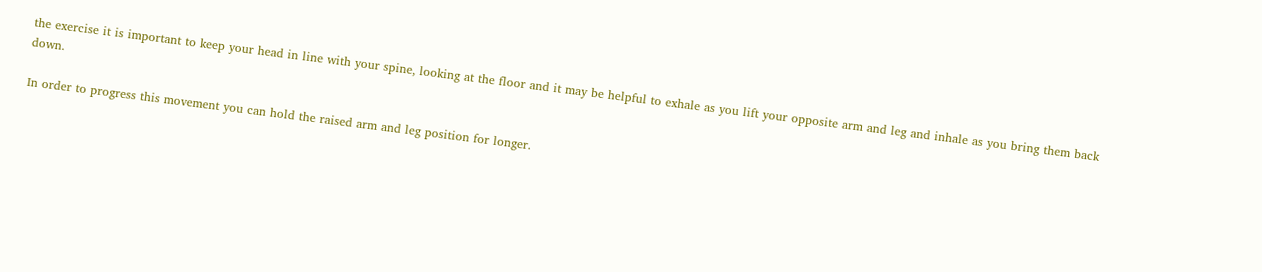the exercise it is important to keep your head in line with your spine, looking at the floor and it may be helpful to exhale as you lift your opposite arm and leg and inhale as you bring them back down.

In order to progress this movement you can hold the raised arm and leg position for longer.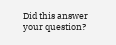Did this answer your question?